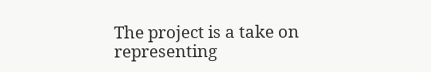The project is a take on representing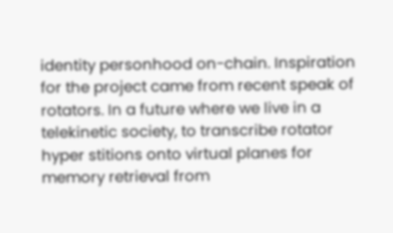identity personhood on-chain. Inspiration for the project came from recent speak of rotators. In a future where we live in a telekinetic society, to transcribe rotator hyper stitions onto virtual planes for memory retrieval from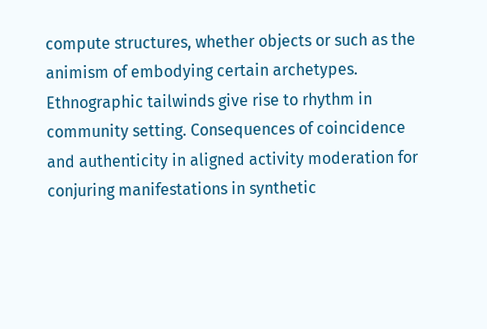compute structures, whether objects or such as the animism of embodying certain archetypes. Ethnographic tailwinds give rise to rhythm in community setting. Consequences of coincidence and authenticity in aligned activity moderation for conjuring manifestations in synthetic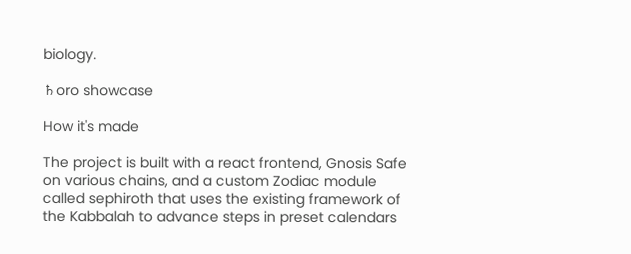biology.

♄oro showcase

How it's made

The project is built with a react frontend, Gnosis Safe on various chains, and a custom Zodiac module called sephiroth that uses the existing framework of the Kabbalah to advance steps in preset calendars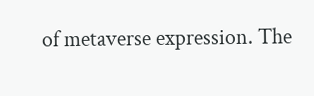of metaverse expression. The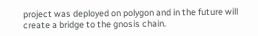project was deployed on polygon and in the future will create a bridge to the gnosis chain.